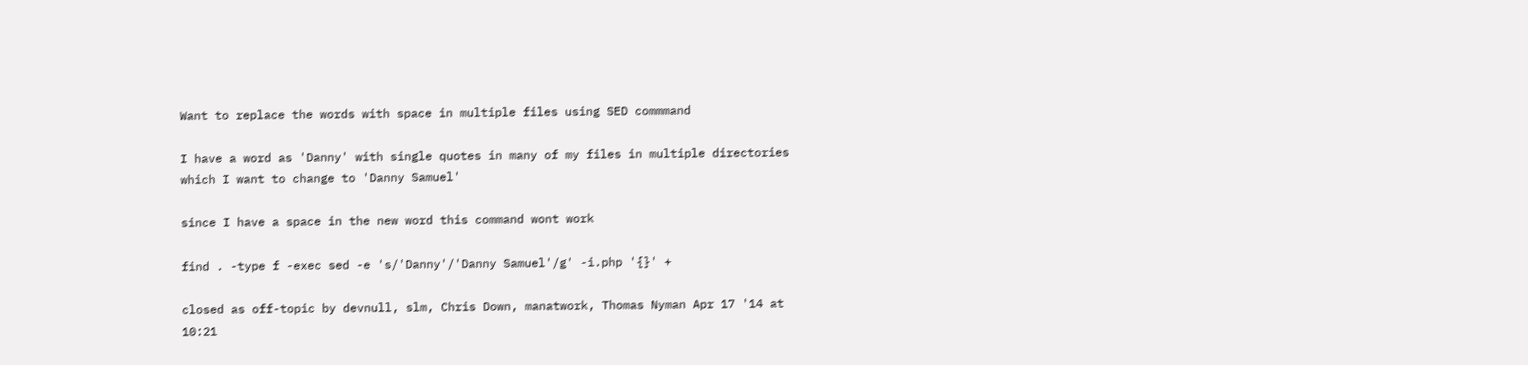Want to replace the words with space in multiple files using SED commmand

I have a word as 'Danny' with single quotes in many of my files in multiple directories which I want to change to 'Danny Samuel'

since I have a space in the new word this command wont work

find . -type f -exec sed -e 's/'Danny'/'Danny Samuel'/g' -i.php '{}' +

closed as off-topic by devnull, slm, Chris Down, manatwork, Thomas Nyman Apr 17 '14 at 10:21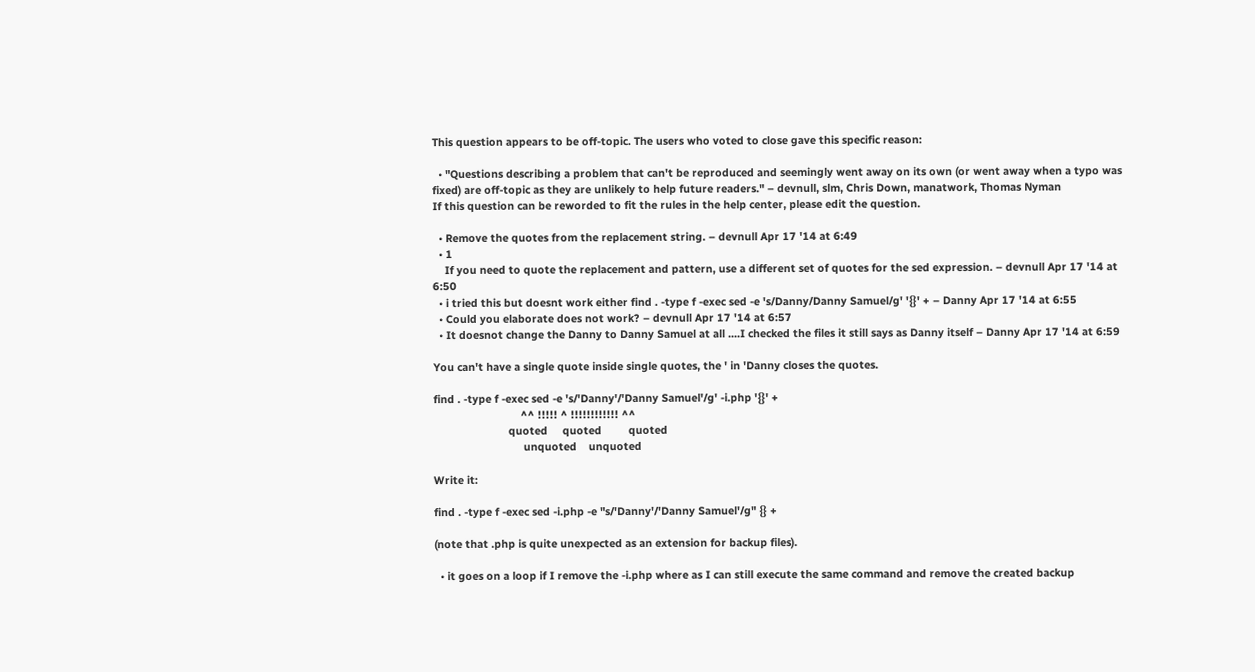This question appears to be off-topic. The users who voted to close gave this specific reason:

  • "Questions describing a problem that can't be reproduced and seemingly went away on its own (or went away when a typo was fixed) are off-topic as they are unlikely to help future readers." – devnull, slm, Chris Down, manatwork, Thomas Nyman
If this question can be reworded to fit the rules in the help center, please edit the question.

  • Remove the quotes from the replacement string. – devnull Apr 17 '14 at 6:49
  • 1
    If you need to quote the replacement and pattern, use a different set of quotes for the sed expression. – devnull Apr 17 '14 at 6:50
  • i tried this but doesnt work either find . -type f -exec sed -e 's/Danny/Danny Samuel/g' '{}' + – Danny Apr 17 '14 at 6:55
  • Could you elaborate does not work? – devnull Apr 17 '14 at 6:57
  • It doesnot change the Danny to Danny Samuel at all ....I checked the files it still says as Danny itself – Danny Apr 17 '14 at 6:59

You can't have a single quote inside single quotes, the ' in 'Danny closes the quotes.

find . -type f -exec sed -e 's/'Danny'/'Danny Samuel'/g' -i.php '{}' +
                             ^^ !!!!! ^ !!!!!!!!!!!! ^^
                         quoted     quoted         quoted
                              unquoted    unquoted

Write it:

find . -type f -exec sed -i.php -e "s/'Danny'/'Danny Samuel'/g" {} +

(note that .php is quite unexpected as an extension for backup files).

  • it goes on a loop if I remove the -i.php where as I can still execute the same command and remove the created backup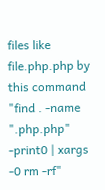files like file.php.php by this command "find . -name ".php.php" -print0 | xargs -0 rm -rf"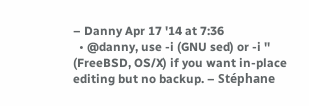– Danny Apr 17 '14 at 7:36
  • @danny, use -i (GNU sed) or -i '' (FreeBSD, OS/X) if you want in-place editing but no backup. – Stéphane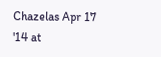Chazelas Apr 17 '14 at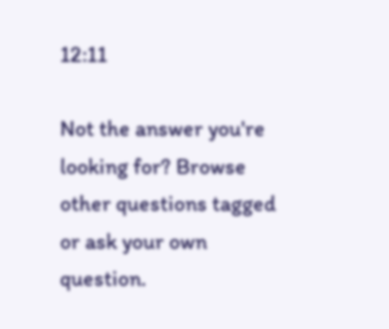12:11

Not the answer you're looking for? Browse other questions tagged or ask your own question.